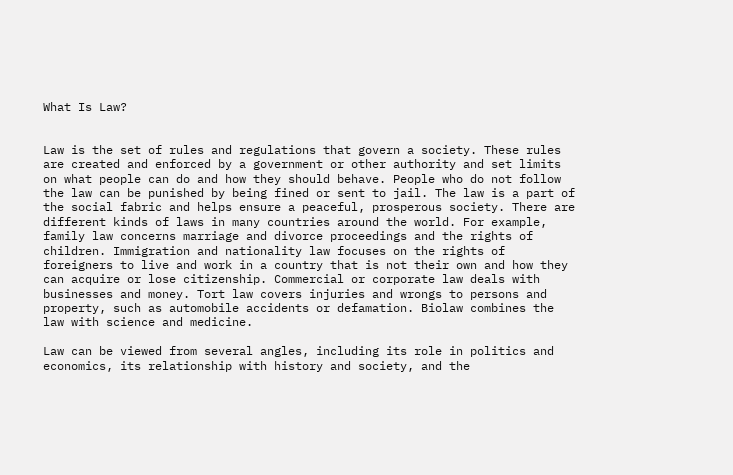What Is Law?


Law is the set of rules and regulations that govern a society. These rules are created and enforced by a government or other authority and set limits on what people can do and how they should behave. People who do not follow the law can be punished by being fined or sent to jail. The law is a part of the social fabric and helps ensure a peaceful, prosperous society. There are different kinds of laws in many countries around the world. For example, family law concerns marriage and divorce proceedings and the rights of children. Immigration and nationality law focuses on the rights of foreigners to live and work in a country that is not their own and how they can acquire or lose citizenship. Commercial or corporate law deals with businesses and money. Tort law covers injuries and wrongs to persons and property, such as automobile accidents or defamation. Biolaw combines the law with science and medicine.

Law can be viewed from several angles, including its role in politics and economics, its relationship with history and society, and the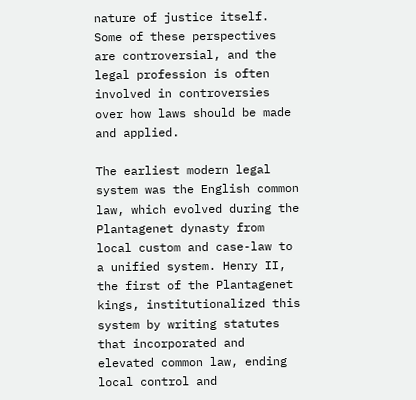nature of justice itself. Some of these perspectives are controversial, and the legal profession is often involved in controversies over how laws should be made and applied.

The earliest modern legal system was the English common law, which evolved during the Plantagenet dynasty from local custom and case-law to a unified system. Henry II, the first of the Plantagenet kings, institutionalized this system by writing statutes that incorporated and elevated common law, ending local control and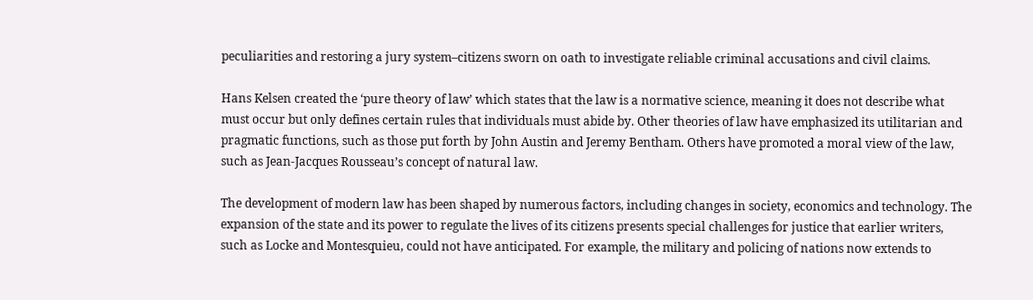peculiarities and restoring a jury system–citizens sworn on oath to investigate reliable criminal accusations and civil claims.

Hans Kelsen created the ‘pure theory of law’ which states that the law is a normative science, meaning it does not describe what must occur but only defines certain rules that individuals must abide by. Other theories of law have emphasized its utilitarian and pragmatic functions, such as those put forth by John Austin and Jeremy Bentham. Others have promoted a moral view of the law, such as Jean-Jacques Rousseau’s concept of natural law.

The development of modern law has been shaped by numerous factors, including changes in society, economics and technology. The expansion of the state and its power to regulate the lives of its citizens presents special challenges for justice that earlier writers, such as Locke and Montesquieu, could not have anticipated. For example, the military and policing of nations now extends to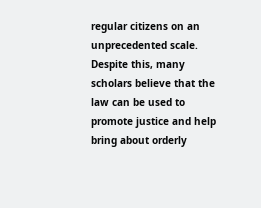regular citizens on an unprecedented scale. Despite this, many scholars believe that the law can be used to promote justice and help bring about orderly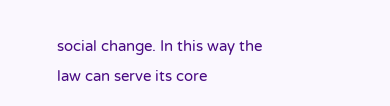social change. In this way the law can serve its core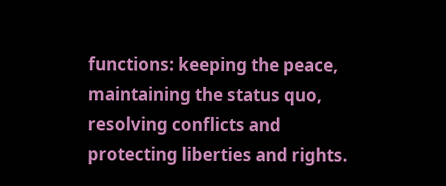functions: keeping the peace, maintaining the status quo, resolving conflicts and protecting liberties and rights.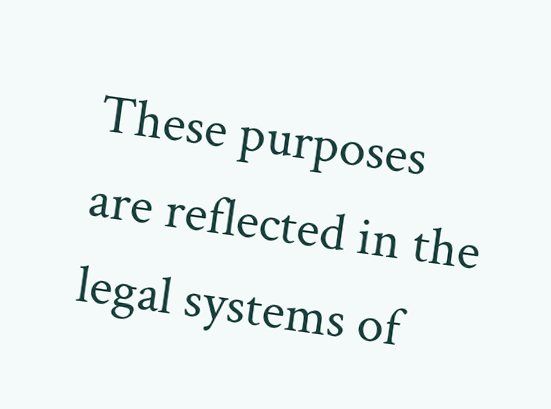These purposes are reflected in the legal systems of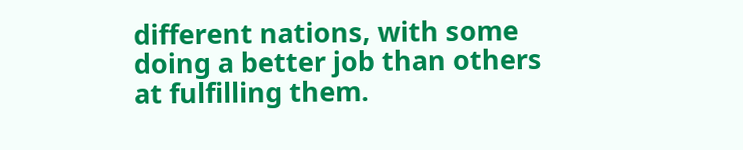different nations, with some doing a better job than others at fulfilling them.